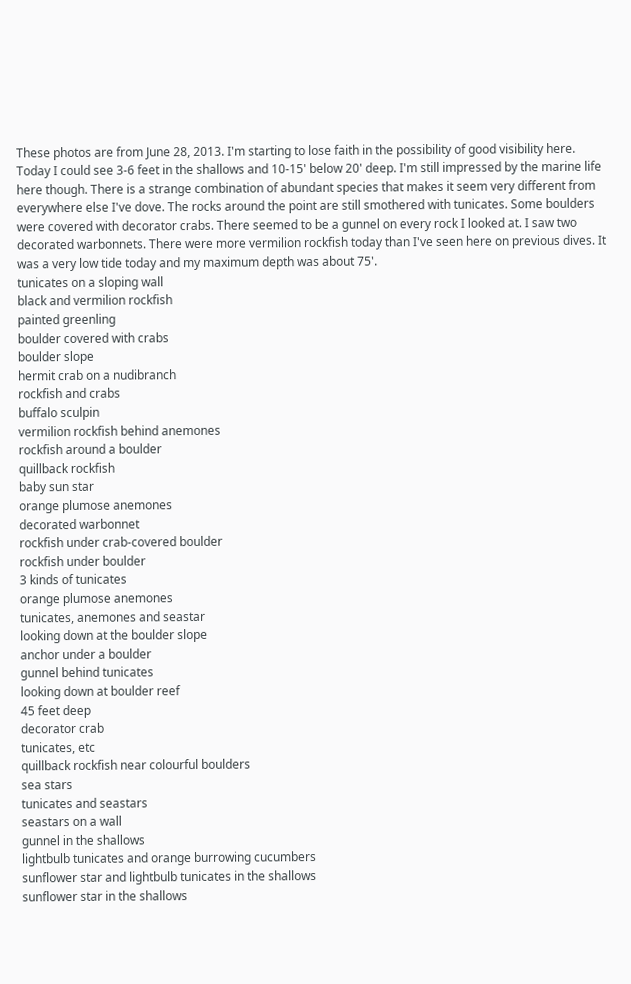These photos are from June 28, 2013. I'm starting to lose faith in the possibility of good visibility here. Today I could see 3-6 feet in the shallows and 10-15' below 20' deep. I'm still impressed by the marine life here though. There is a strange combination of abundant species that makes it seem very different from everywhere else I've dove. The rocks around the point are still smothered with tunicates. Some boulders were covered with decorator crabs. There seemed to be a gunnel on every rock I looked at. I saw two decorated warbonnets. There were more vermilion rockfish today than I've seen here on previous dives. It was a very low tide today and my maximum depth was about 75'.
tunicates on a sloping wall
black and vermilion rockfish
painted greenling
boulder covered with crabs
boulder slope
hermit crab on a nudibranch
rockfish and crabs
buffalo sculpin
vermilion rockfish behind anemones
rockfish around a boulder
quillback rockfish
baby sun star
orange plumose anemones
decorated warbonnet
rockfish under crab-covered boulder
rockfish under boulder
3 kinds of tunicates
orange plumose anemones
tunicates, anemones and seastar
looking down at the boulder slope
anchor under a boulder
gunnel behind tunicates
looking down at boulder reef
45 feet deep
decorator crab
tunicates, etc
quillback rockfish near colourful boulders
sea stars
tunicates and seastars
seastars on a wall
gunnel in the shallows
lightbulb tunicates and orange burrowing cucumbers
sunflower star and lightbulb tunicates in the shallows
sunflower star in the shallows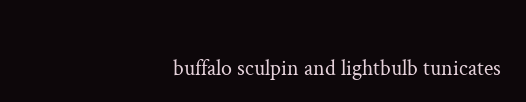buffalo sculpin and lightbulb tunicates